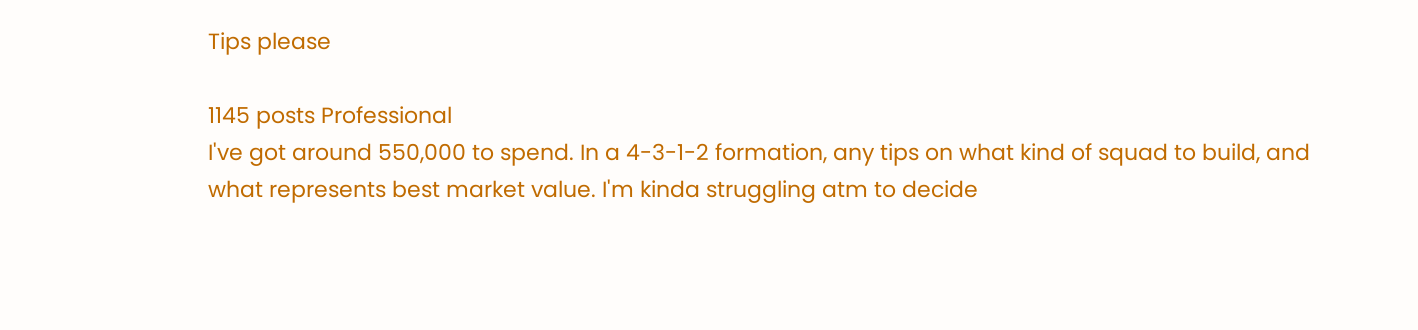Tips please

1145 posts Professional
I've got around 550,000 to spend. In a 4-3-1-2 formation, any tips on what kind of squad to build, and what represents best market value. I'm kinda struggling atm to decide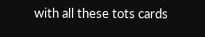with all these tots cards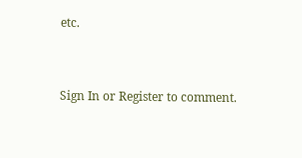etc.


Sign In or Register to comment.